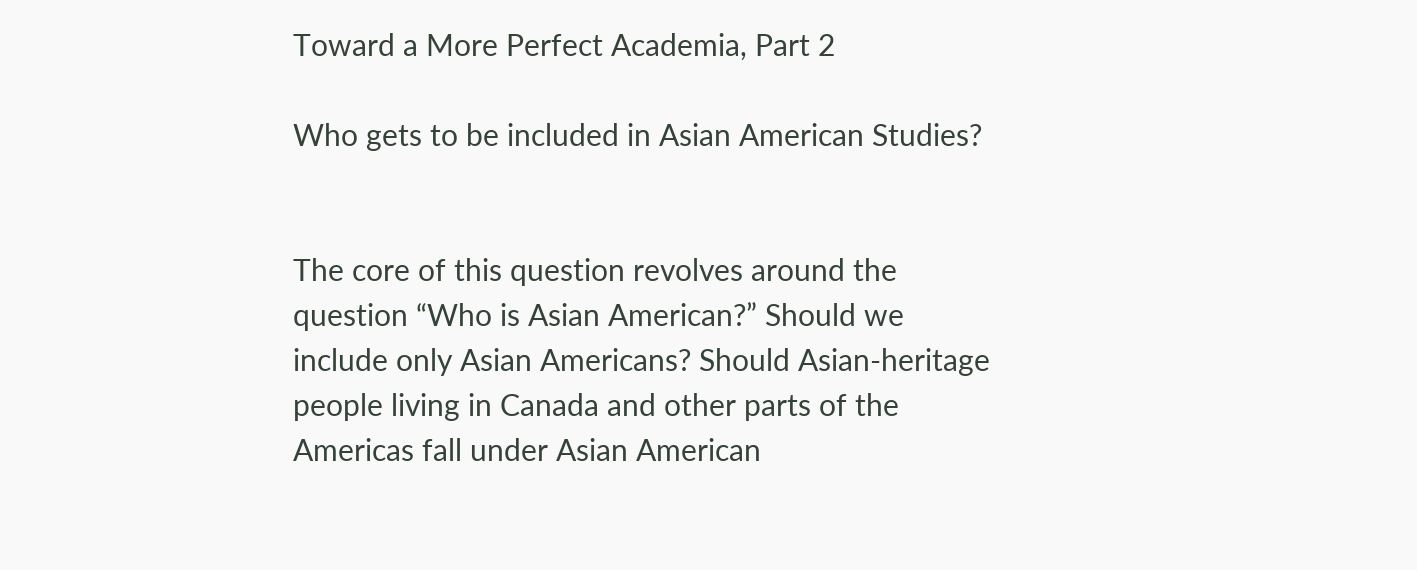Toward a More Perfect Academia, Part 2

Who gets to be included in Asian American Studies?


The core of this question revolves around the question “Who is Asian American?” Should we include only Asian Americans? Should Asian-heritage people living in Canada and other parts of the Americas fall under Asian American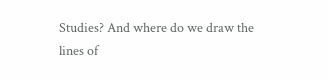Studies? And where do we draw the lines of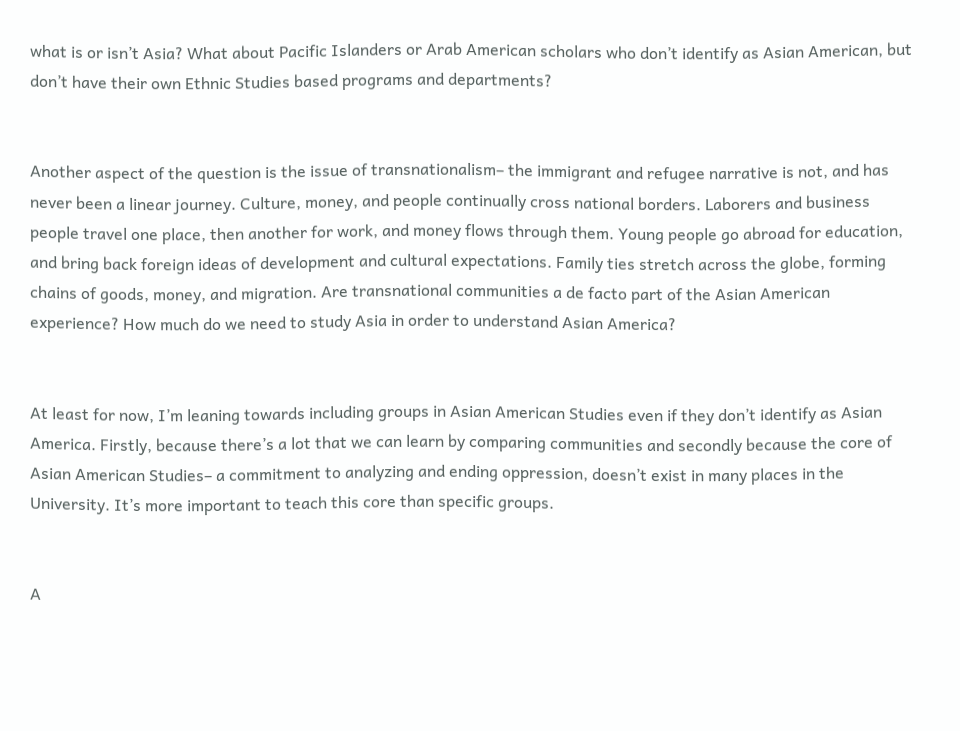what is or isn’t Asia? What about Pacific Islanders or Arab American scholars who don’t identify as Asian American, but don’t have their own Ethnic Studies based programs and departments?


Another aspect of the question is the issue of transnationalism– the immigrant and refugee narrative is not, and has never been a linear journey. Culture, money, and people continually cross national borders. Laborers and business people travel one place, then another for work, and money flows through them. Young people go abroad for education, and bring back foreign ideas of development and cultural expectations. Family ties stretch across the globe, forming chains of goods, money, and migration. Are transnational communities a de facto part of the Asian American experience? How much do we need to study Asia in order to understand Asian America?


At least for now, I’m leaning towards including groups in Asian American Studies even if they don’t identify as Asian America. Firstly, because there’s a lot that we can learn by comparing communities and secondly because the core of Asian American Studies– a commitment to analyzing and ending oppression, doesn’t exist in many places in the University. It’s more important to teach this core than specific groups.


A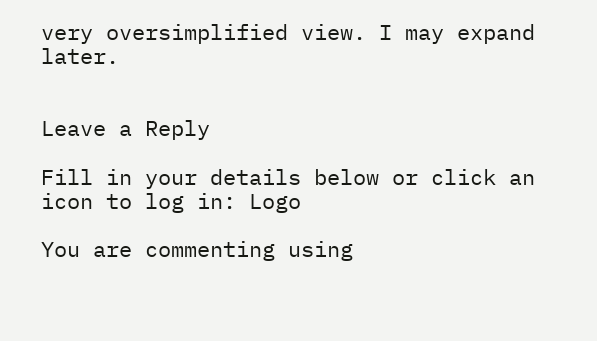very oversimplified view. I may expand later.


Leave a Reply

Fill in your details below or click an icon to log in: Logo

You are commenting using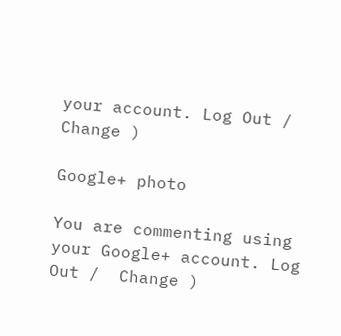your account. Log Out /  Change )

Google+ photo

You are commenting using your Google+ account. Log Out /  Change )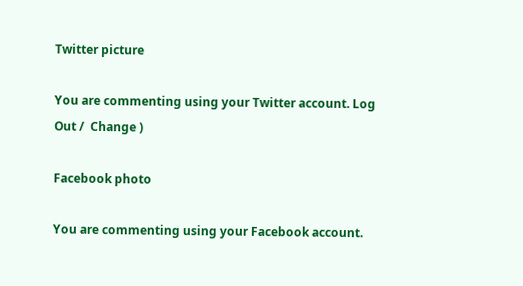Twitter picture

You are commenting using your Twitter account. Log Out /  Change )

Facebook photo

You are commenting using your Facebook account.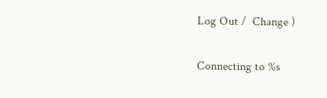Log Out /  Change )


Connecting to %s